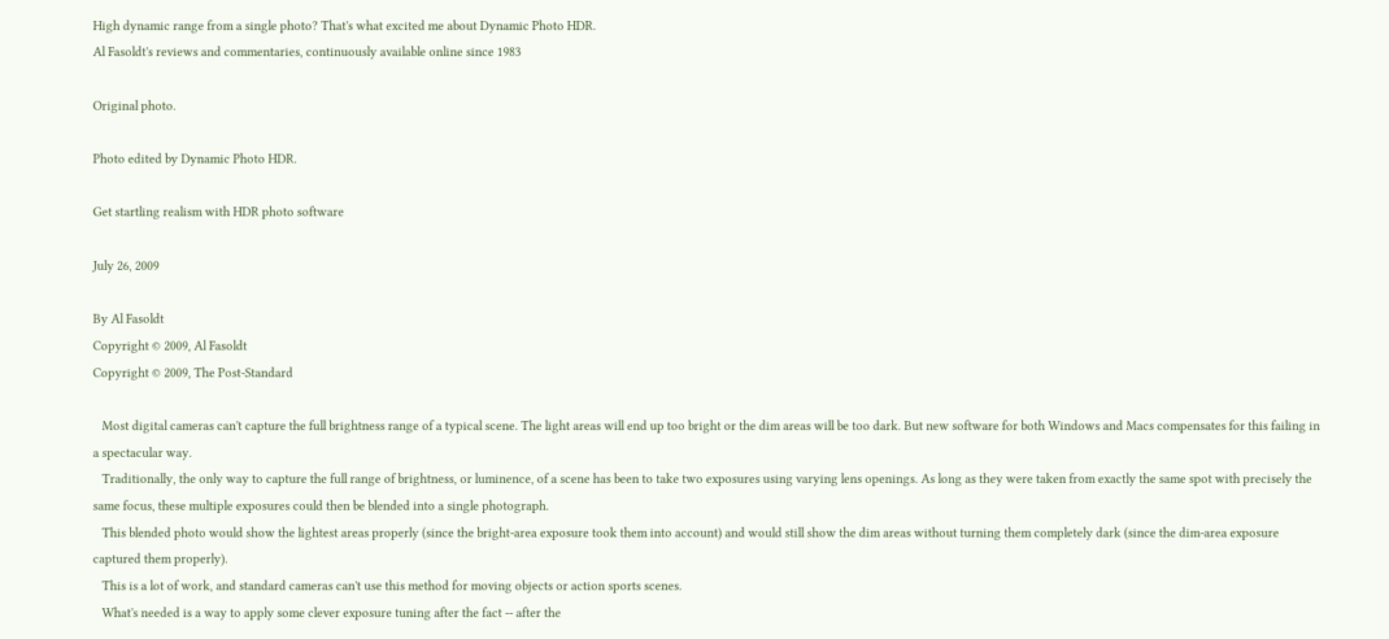High dynamic range from a single photo? That's what excited me about Dynamic Photo HDR.
Al Fasoldt's reviews and commentaries, continuously available online since 1983

Original photo.

Photo edited by Dynamic Photo HDR.

Get startling realism with HDR photo software

July 26, 2009

By Al Fasoldt
Copyright © 2009, Al Fasoldt
Copyright © 2009, The Post-Standard

   Most digital cameras can't capture the full brightness range of a typical scene. The light areas will end up too bright or the dim areas will be too dark. But new software for both Windows and Macs compensates for this failing in a spectacular way.
   Traditionally, the only way to capture the full range of brightness, or luminence, of a scene has been to take two exposures using varying lens openings. As long as they were taken from exactly the same spot with precisely the same focus, these multiple exposures could then be blended into a single photograph.
   This blended photo would show the lightest areas properly (since the bright-area exposure took them into account) and would still show the dim areas without turning them completely dark (since the dim-area exposure captured them properly).
   This is a lot of work, and standard cameras can't use this method for moving objects or action sports scenes.
   What's needed is a way to apply some clever exposure tuning after the fact -- after the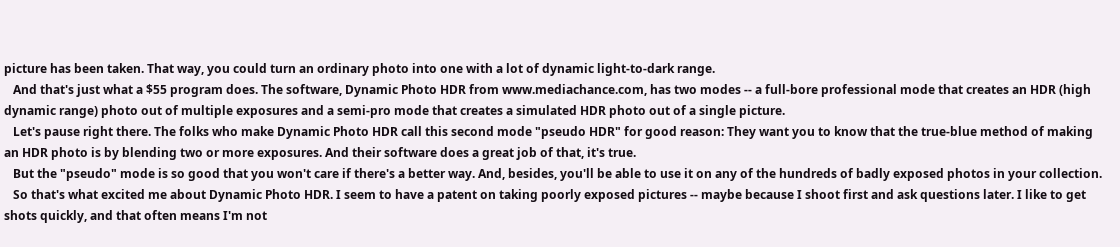picture has been taken. That way, you could turn an ordinary photo into one with a lot of dynamic light-to-dark range.
   And that's just what a $55 program does. The software, Dynamic Photo HDR from www.mediachance.com, has two modes -- a full-bore professional mode that creates an HDR (high dynamic range) photo out of multiple exposures and a semi-pro mode that creates a simulated HDR photo out of a single picture.
   Let's pause right there. The folks who make Dynamic Photo HDR call this second mode "pseudo HDR" for good reason: They want you to know that the true-blue method of making an HDR photo is by blending two or more exposures. And their software does a great job of that, it's true.
   But the "pseudo" mode is so good that you won't care if there's a better way. And, besides, you'll be able to use it on any of the hundreds of badly exposed photos in your collection.
   So that's what excited me about Dynamic Photo HDR. I seem to have a patent on taking poorly exposed pictures -- maybe because I shoot first and ask questions later. I like to get shots quickly, and that often means I'm not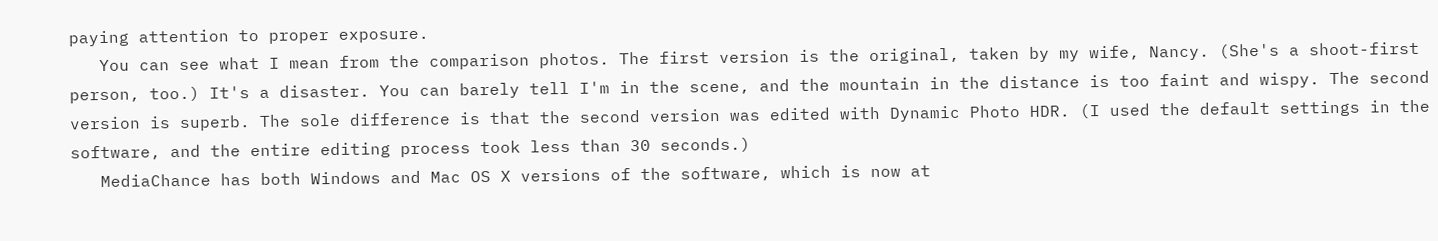paying attention to proper exposure.
   You can see what I mean from the comparison photos. The first version is the original, taken by my wife, Nancy. (She's a shoot-first person, too.) It's a disaster. You can barely tell I'm in the scene, and the mountain in the distance is too faint and wispy. The second version is superb. The sole difference is that the second version was edited with Dynamic Photo HDR. (I used the default settings in the software, and the entire editing process took less than 30 seconds.)
   MediaChance has both Windows and Mac OS X versions of the software, which is now at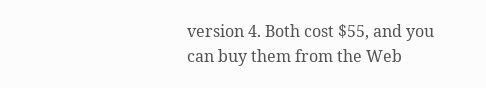version 4. Both cost $55, and you can buy them from the Web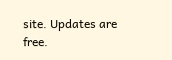site. Updates are free.